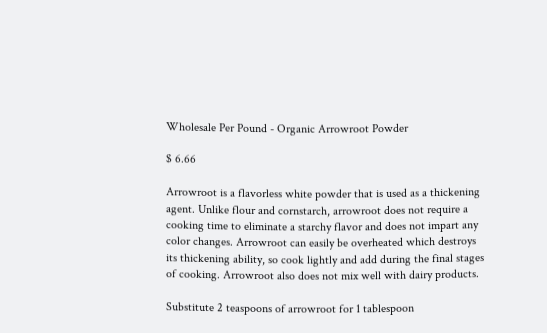Wholesale Per Pound - Organic Arrowroot Powder

$ 6.66

Arrowroot is a flavorless white powder that is used as a thickening agent. Unlike flour and cornstarch, arrowroot does not require a cooking time to eliminate a starchy flavor and does not impart any color changes. Arrowroot can easily be overheated which destroys its thickening ability, so cook lightly and add during the final stages of cooking. Arrowroot also does not mix well with dairy products.

Substitute 2 teaspoons of arrowroot for 1 tablespoon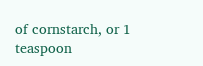of cornstarch, or 1 teaspoon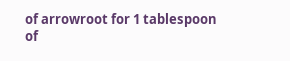of arrowroot for 1 tablespoon of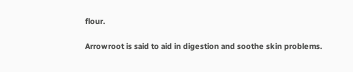flour.

Arrowroot is said to aid in digestion and soothe skin problems.